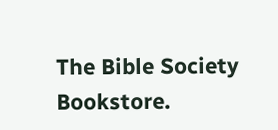The Bible Society Bookstore.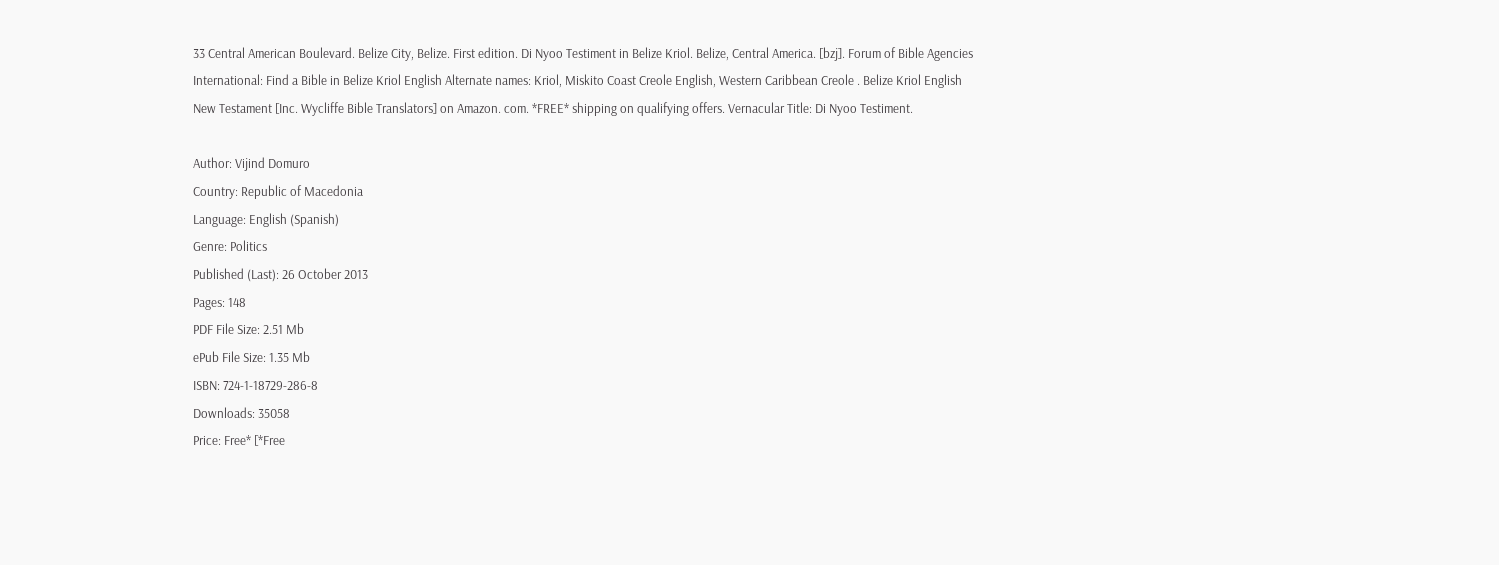33 Central American Boulevard. Belize City, Belize. First edition. Di Nyoo Testiment in Belize Kriol. Belize, Central America. [bzj]. Forum of Bible Agencies International: Find a Bible in Belize Kriol English Alternate names: Kriol, Miskito Coast Creole English, Western Caribbean Creole . Belize Kriol English New Testament [Inc. Wycliffe Bible Translators] on Amazon. com. *FREE* shipping on qualifying offers. Vernacular Title: Di Nyoo Testiment.

Author: Vijind Domuro
Country: Republic of Macedonia
Language: English (Spanish)
Genre: Politics
Published (Last): 26 October 2013
Pages: 148
PDF File Size: 2.51 Mb
ePub File Size: 1.35 Mb
ISBN: 724-1-18729-286-8
Downloads: 35058
Price: Free* [*Free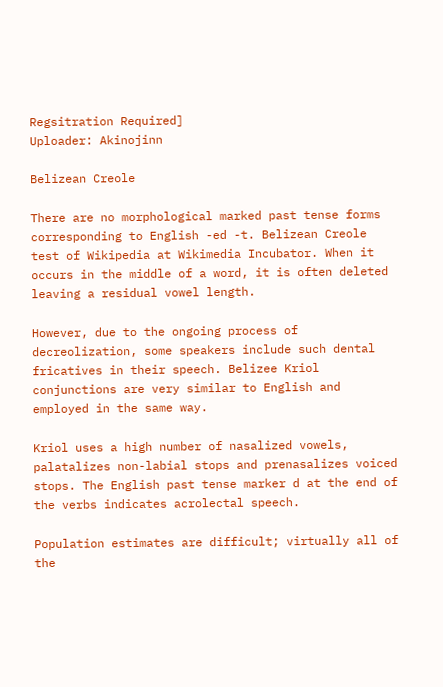Regsitration Required]
Uploader: Akinojinn

Belizean Creole

There are no morphological marked past tense forms corresponding to English -ed -t. Belizean Creole test of Wikipedia at Wikimedia Incubator. When it occurs in the middle of a word, it is often deleted leaving a residual vowel length.

However, due to the ongoing process of decreolization, some speakers include such dental fricatives in their speech. Belizee Kriol conjunctions are very similar to English and employed in the same way.

Kriol uses a high number of nasalized vowels, palatalizes non-labial stops and prenasalizes voiced stops. The English past tense marker d at the end of the verbs indicates acrolectal speech.

Population estimates are difficult; virtually all of the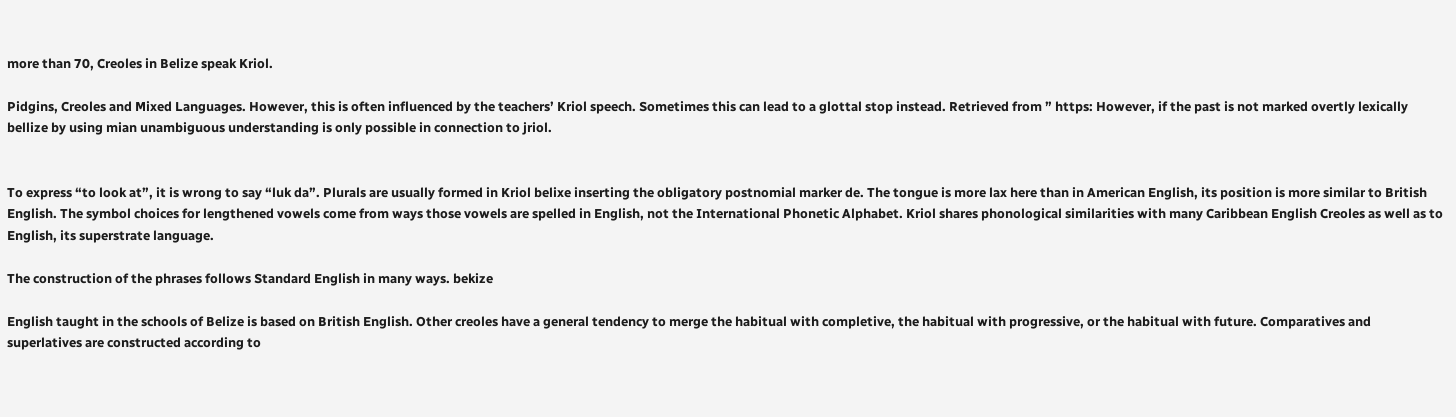more than 70, Creoles in Belize speak Kriol.

Pidgins, Creoles and Mixed Languages. However, this is often influenced by the teachers’ Kriol speech. Sometimes this can lead to a glottal stop instead. Retrieved from ” https: However, if the past is not marked overtly lexically bellize by using mian unambiguous understanding is only possible in connection to jriol.


To express “to look at”, it is wrong to say “luk da”. Plurals are usually formed in Kriol belixe inserting the obligatory postnomial marker de. The tongue is more lax here than in American English, its position is more similar to British English. The symbol choices for lengthened vowels come from ways those vowels are spelled in English, not the International Phonetic Alphabet. Kriol shares phonological similarities with many Caribbean English Creoles as well as to English, its superstrate language.

The construction of the phrases follows Standard English in many ways. bekize

English taught in the schools of Belize is based on British English. Other creoles have a general tendency to merge the habitual with completive, the habitual with progressive, or the habitual with future. Comparatives and superlatives are constructed according to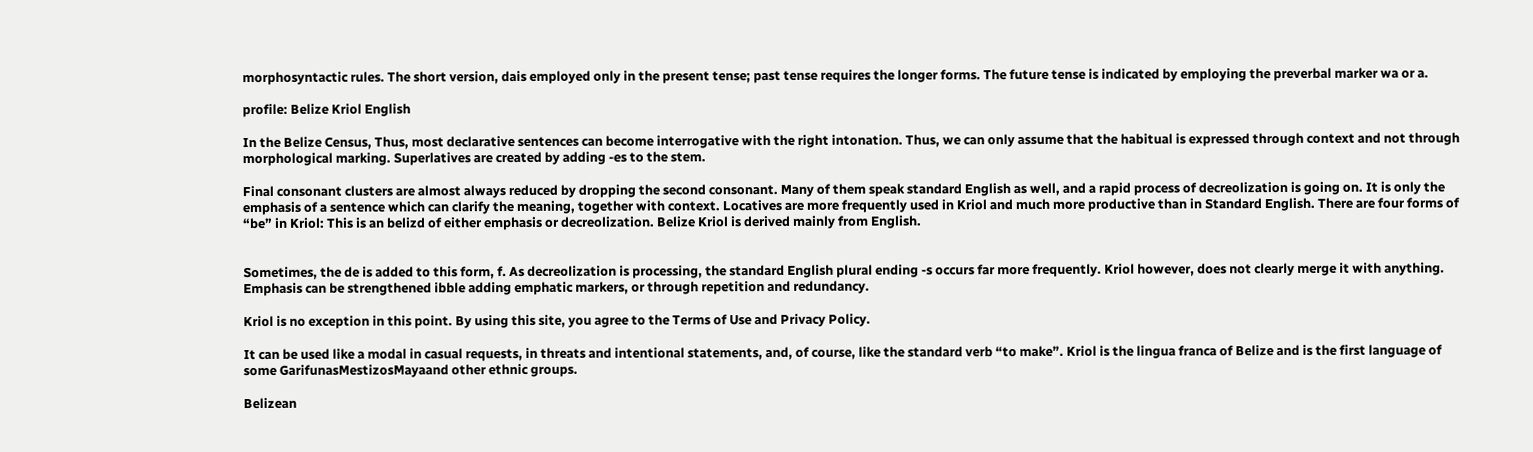morphosyntactic rules. The short version, dais employed only in the present tense; past tense requires the longer forms. The future tense is indicated by employing the preverbal marker wa or a.

profile: Belize Kriol English

In the Belize Census, Thus, most declarative sentences can become interrogative with the right intonation. Thus, we can only assume that the habitual is expressed through context and not through morphological marking. Superlatives are created by adding -es to the stem.

Final consonant clusters are almost always reduced by dropping the second consonant. Many of them speak standard English as well, and a rapid process of decreolization is going on. It is only the emphasis of a sentence which can clarify the meaning, together with context. Locatives are more frequently used in Kriol and much more productive than in Standard English. There are four forms of “be” in Kriol: This is an belizd of either emphasis or decreolization. Belize Kriol is derived mainly from English.


Sometimes, the de is added to this form, f. As decreolization is processing, the standard English plural ending -s occurs far more frequently. Kriol however, does not clearly merge it with anything. Emphasis can be strengthened ibble adding emphatic markers, or through repetition and redundancy.

Kriol is no exception in this point. By using this site, you agree to the Terms of Use and Privacy Policy.

It can be used like a modal in casual requests, in threats and intentional statements, and, of course, like the standard verb “to make”. Kriol is the lingua franca of Belize and is the first language of some GarifunasMestizosMayaand other ethnic groups.

Belizean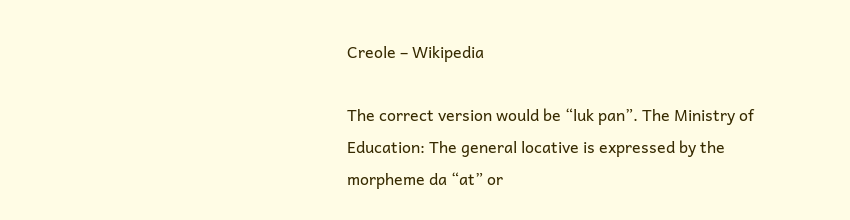Creole – Wikipedia

The correct version would be “luk pan”. The Ministry of Education: The general locative is expressed by the morpheme da “at” or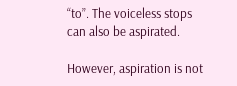“to”. The voiceless stops can also be aspirated.

However, aspiration is not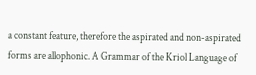a constant feature, therefore the aspirated and non-aspirated forms are allophonic. A Grammar of the Kriol Language of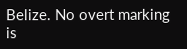Belize. No overt marking is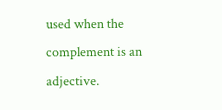used when the complement is an adjective.